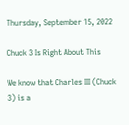Thursday, September 15, 2022

Chuck 3 Is Right About This

We know that Charles III (Chuck 3) is a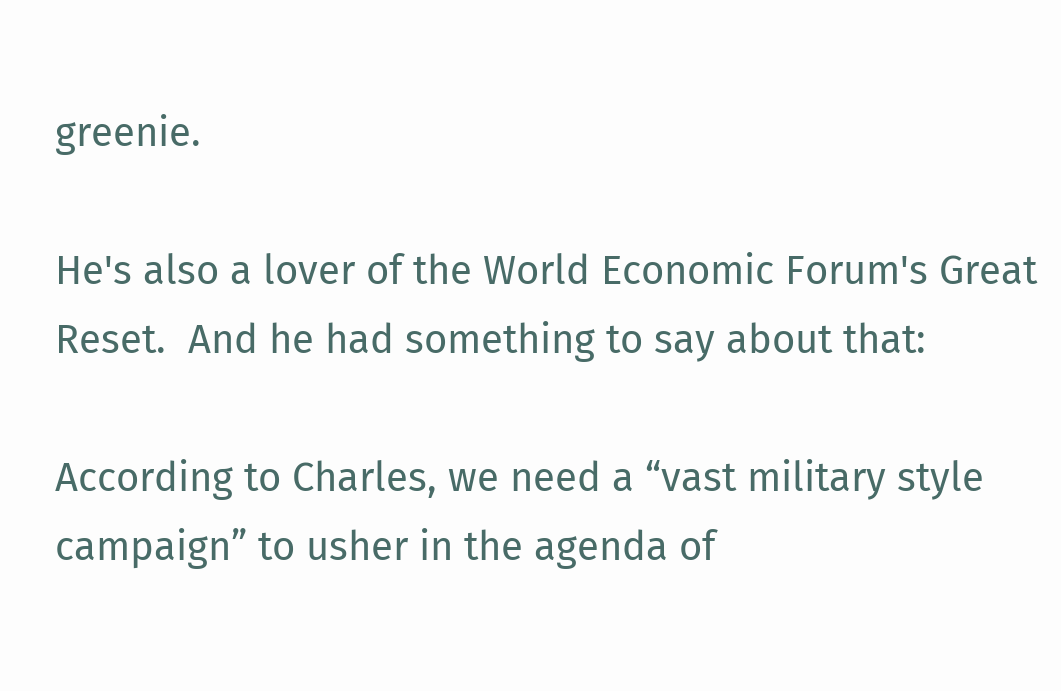greenie.

He's also a lover of the World Economic Forum's Great Reset.  And he had something to say about that:

According to Charles, we need a “vast military style campaign” to usher in the agenda of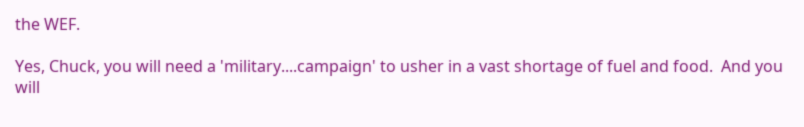the WEF.

Yes, Chuck, you will need a 'military....campaign' to usher in a vast shortage of fuel and food.  And you will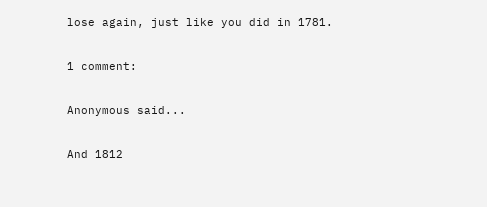lose again, just like you did in 1781.

1 comment:

Anonymous said...

And 1812